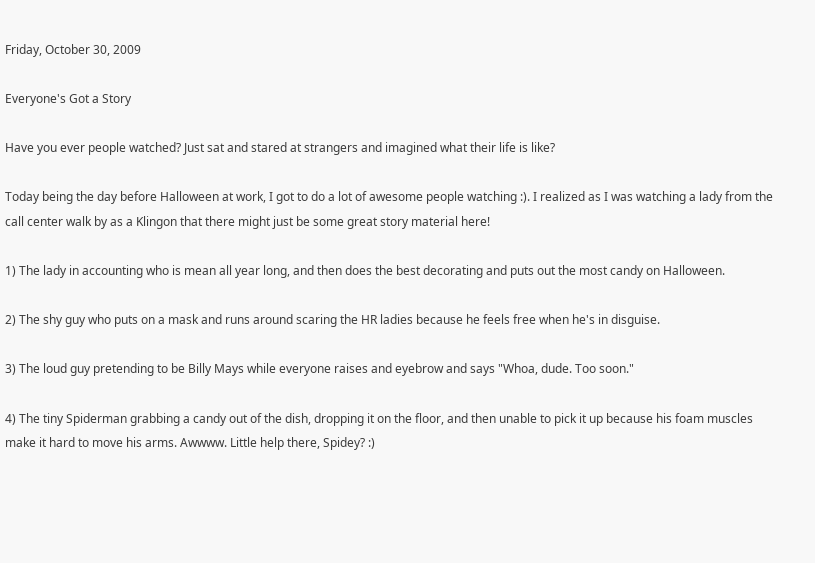Friday, October 30, 2009

Everyone's Got a Story

Have you ever people watched? Just sat and stared at strangers and imagined what their life is like?

Today being the day before Halloween at work, I got to do a lot of awesome people watching :). I realized as I was watching a lady from the call center walk by as a Klingon that there might just be some great story material here!

1) The lady in accounting who is mean all year long, and then does the best decorating and puts out the most candy on Halloween.

2) The shy guy who puts on a mask and runs around scaring the HR ladies because he feels free when he's in disguise.

3) The loud guy pretending to be Billy Mays while everyone raises and eyebrow and says "Whoa, dude. Too soon."

4) The tiny Spiderman grabbing a candy out of the dish, dropping it on the floor, and then unable to pick it up because his foam muscles make it hard to move his arms. Awwww. Little help there, Spidey? :)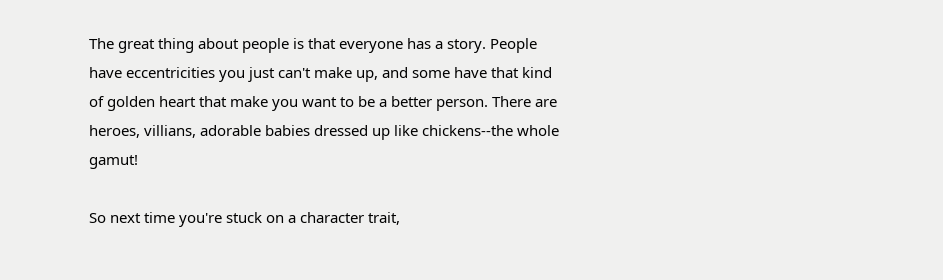The great thing about people is that everyone has a story. People have eccentricities you just can't make up, and some have that kind of golden heart that make you want to be a better person. There are heroes, villians, adorable babies dressed up like chickens--the whole gamut!

So next time you're stuck on a character trait,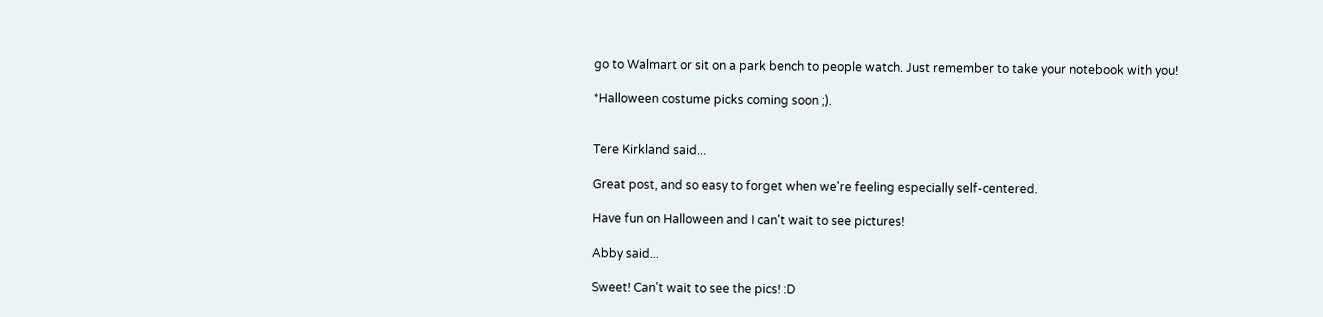go to Walmart or sit on a park bench to people watch. Just remember to take your notebook with you!

*Halloween costume picks coming soon ;).


Tere Kirkland said...

Great post, and so easy to forget when we're feeling especially self-centered.

Have fun on Halloween and I can't wait to see pictures!

Abby said...

Sweet! Can't wait to see the pics! :D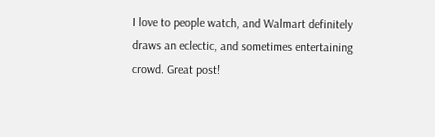I love to people watch, and Walmart definitely draws an eclectic, and sometimes entertaining crowd. Great post!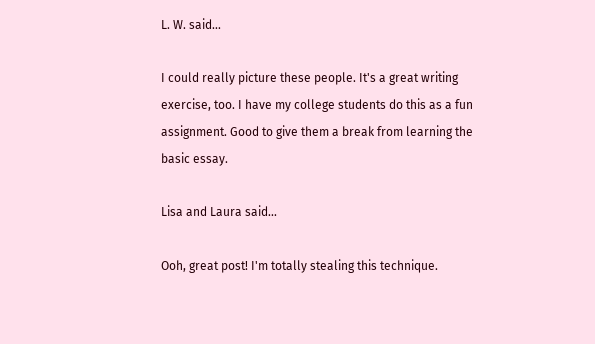L. W. said...

I could really picture these people. It's a great writing exercise, too. I have my college students do this as a fun assignment. Good to give them a break from learning the basic essay.

Lisa and Laura said...

Ooh, great post! I'm totally stealing this technique.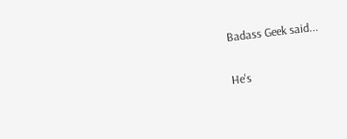Badass Geek said...

He's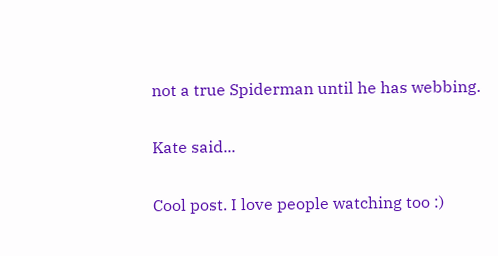not a true Spiderman until he has webbing.

Kate said...

Cool post. I love people watching too :)